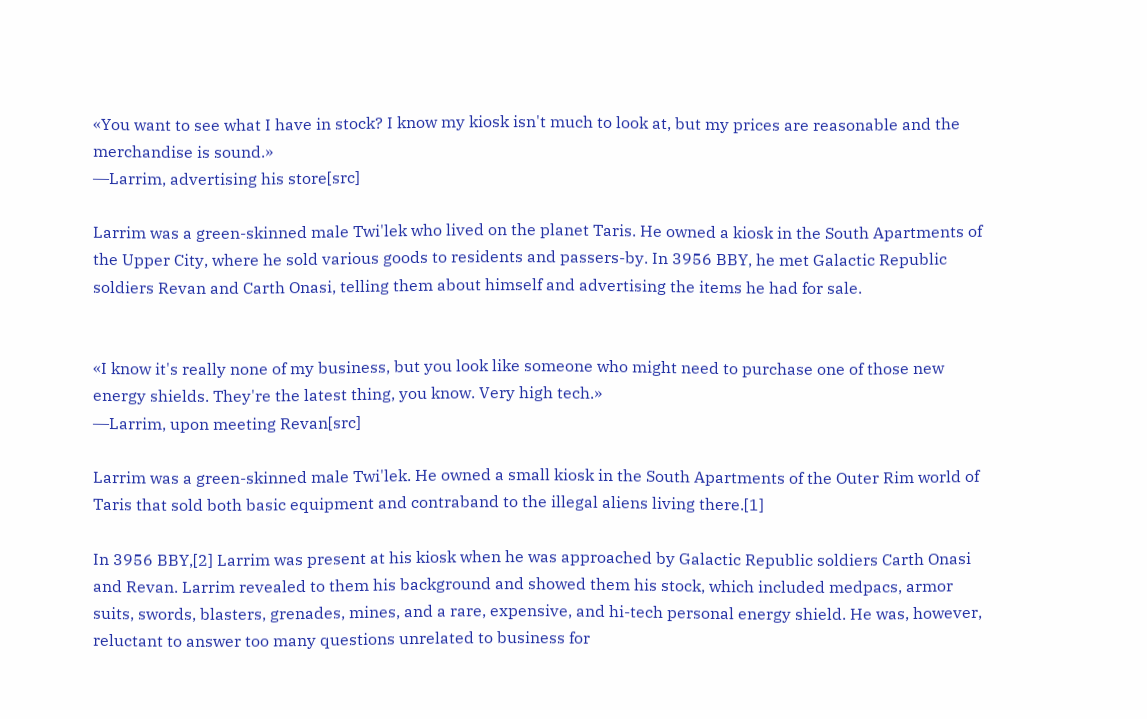«You want to see what I have in stock? I know my kiosk isn't much to look at, but my prices are reasonable and the merchandise is sound.»
―Larrim, advertising his store[src]

Larrim was a green-skinned male Twi'lek who lived on the planet Taris. He owned a kiosk in the South Apartments of the Upper City, where he sold various goods to residents and passers-by. In 3956 BBY, he met Galactic Republic soldiers Revan and Carth Onasi, telling them about himself and advertising the items he had for sale.


«I know it's really none of my business, but you look like someone who might need to purchase one of those new energy shields. They're the latest thing, you know. Very high tech.»
―Larrim, upon meeting Revan[src]

Larrim was a green-skinned male Twi'lek. He owned a small kiosk in the South Apartments of the Outer Rim world of Taris that sold both basic equipment and contraband to the illegal aliens living there.[1]

In 3956 BBY,[2] Larrim was present at his kiosk when he was approached by Galactic Republic soldiers Carth Onasi and Revan. Larrim revealed to them his background and showed them his stock, which included medpacs, armor suits, swords, blasters, grenades, mines, and a rare, expensive, and hi-tech personal energy shield. He was, however, reluctant to answer too many questions unrelated to business for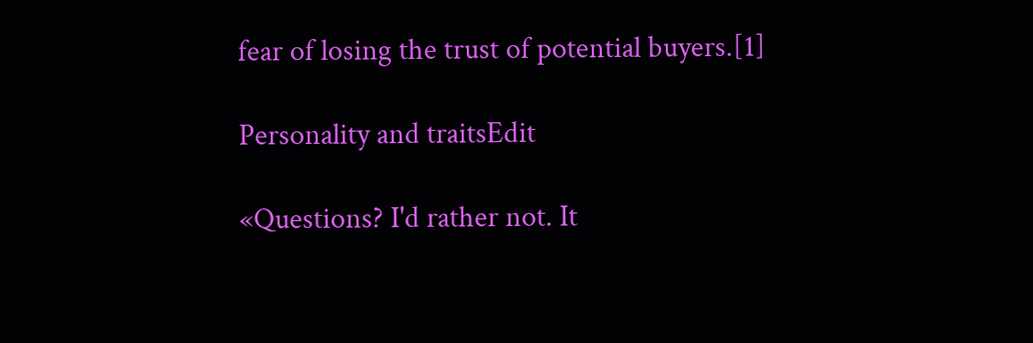fear of losing the trust of potential buyers.[1]

Personality and traitsEdit

«Questions? I'd rather not. It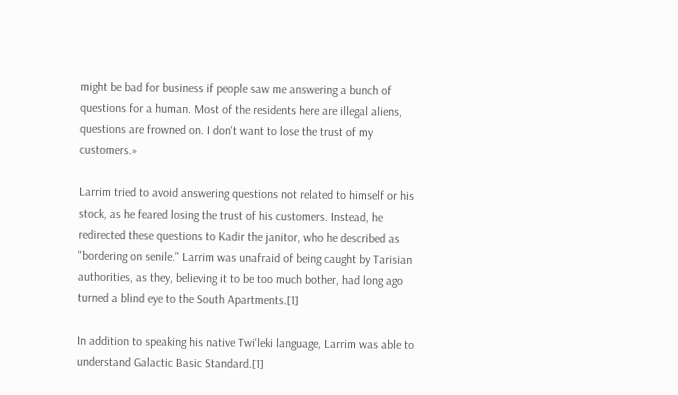might be bad for business if people saw me answering a bunch of questions for a human. Most of the residents here are illegal aliens, questions are frowned on. I don't want to lose the trust of my customers.»

Larrim tried to avoid answering questions not related to himself or his stock, as he feared losing the trust of his customers. Instead, he redirected these questions to Kadir the janitor, who he described as "bordering on senile." Larrim was unafraid of being caught by Tarisian authorities, as they, believing it to be too much bother, had long ago turned a blind eye to the South Apartments.[1]

In addition to speaking his native Twi'leki language, Larrim was able to understand Galactic Basic Standard.[1]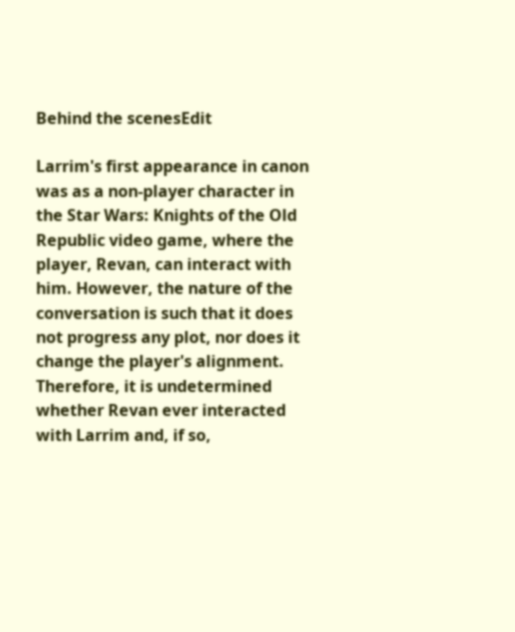Behind the scenesEdit

Larrim's first appearance in canon was as a non-player character in the Star Wars: Knights of the Old Republic video game, where the player, Revan, can interact with him. However, the nature of the conversation is such that it does not progress any plot, nor does it change the player's alignment. Therefore, it is undetermined whether Revan ever interacted with Larrim and, if so,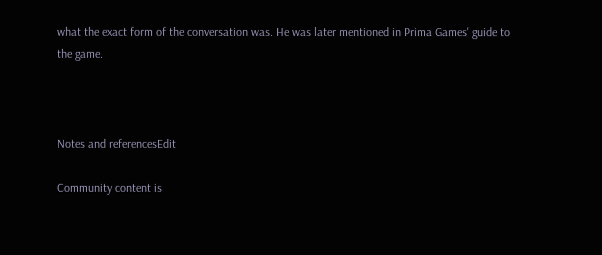what the exact form of the conversation was. He was later mentioned in Prima Games' guide to the game.



Notes and referencesEdit

Community content is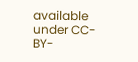available under CC-BY-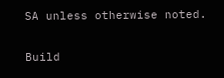SA unless otherwise noted.

Build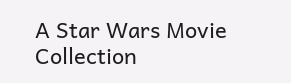A Star Wars Movie Collection